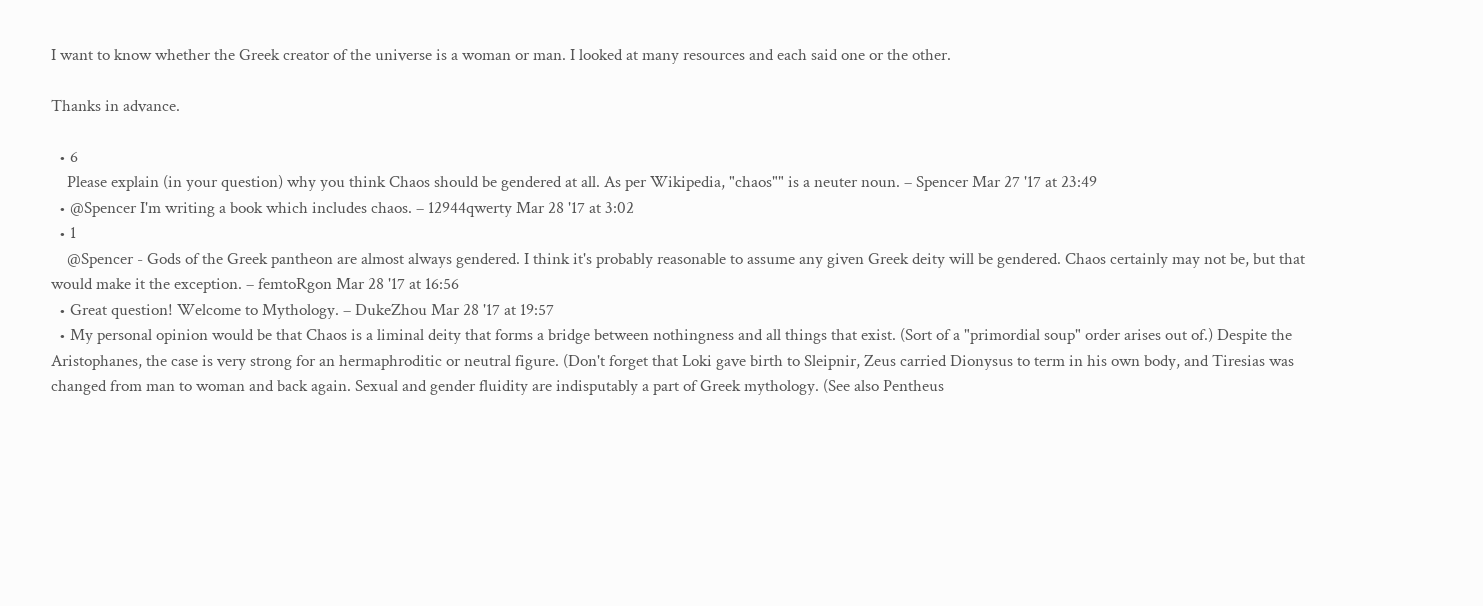I want to know whether the Greek creator of the universe is a woman or man. I looked at many resources and each said one or the other.

Thanks in advance.

  • 6
    Please explain (in your question) why you think Chaos should be gendered at all. As per Wikipedia, "chaos"" is a neuter noun. – Spencer Mar 27 '17 at 23:49
  • @Spencer I'm writing a book which includes chaos. – 12944qwerty Mar 28 '17 at 3:02
  • 1
    @Spencer - Gods of the Greek pantheon are almost always gendered. I think it's probably reasonable to assume any given Greek deity will be gendered. Chaos certainly may not be, but that would make it the exception. – femtoRgon Mar 28 '17 at 16:56
  • Great question! Welcome to Mythology. – DukeZhou Mar 28 '17 at 19:57
  • My personal opinion would be that Chaos is a liminal deity that forms a bridge between nothingness and all things that exist. (Sort of a "primordial soup" order arises out of.) Despite the Aristophanes, the case is very strong for an hermaphroditic or neutral figure. (Don't forget that Loki gave birth to Sleipnir, Zeus carried Dionysus to term in his own body, and Tiresias was changed from man to woman and back again. Sexual and gender fluidity are indisputably a part of Greek mythology. (See also Pentheus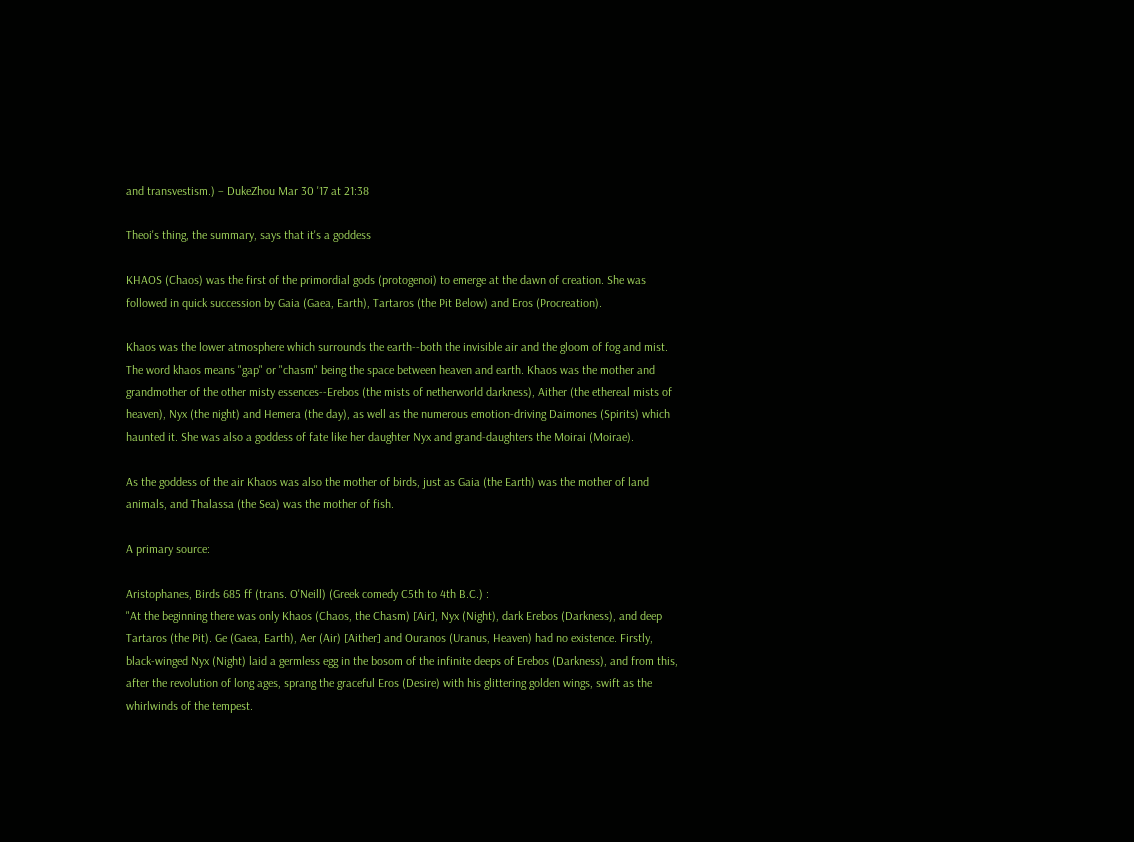and transvestism.) – DukeZhou Mar 30 '17 at 21:38

Theoi's thing, the summary, says that it's a goddess

KHAOS (Chaos) was the first of the primordial gods (protogenoi) to emerge at the dawn of creation. She was followed in quick succession by Gaia (Gaea, Earth), Tartaros (the Pit Below) and Eros (Procreation).

Khaos was the lower atmosphere which surrounds the earth--both the invisible air and the gloom of fog and mist. The word khaos means "gap" or "chasm" being the space between heaven and earth. Khaos was the mother and grandmother of the other misty essences--Erebos (the mists of netherworld darkness), Aither (the ethereal mists of heaven), Nyx (the night) and Hemera (the day), as well as the numerous emotion-driving Daimones (Spirits) which haunted it. She was also a goddess of fate like her daughter Nyx and grand-daughters the Moirai (Moirae).

As the goddess of the air Khaos was also the mother of birds, just as Gaia (the Earth) was the mother of land animals, and Thalassa (the Sea) was the mother of fish.

A primary source:

Aristophanes, Birds 685 ff (trans. O'Neill) (Greek comedy C5th to 4th B.C.) :
"At the beginning there was only Khaos (Chaos, the Chasm) [Air], Nyx (Night), dark Erebos (Darkness), and deep Tartaros (the Pit). Ge (Gaea, Earth), Aer (Air) [Aither] and Ouranos (Uranus, Heaven) had no existence. Firstly, black-winged Nyx (Night) laid a germless egg in the bosom of the infinite deeps of Erebos (Darkness), and from this, after the revolution of long ages, sprang the graceful Eros (Desire) with his glittering golden wings, swift as the whirlwinds of the tempest.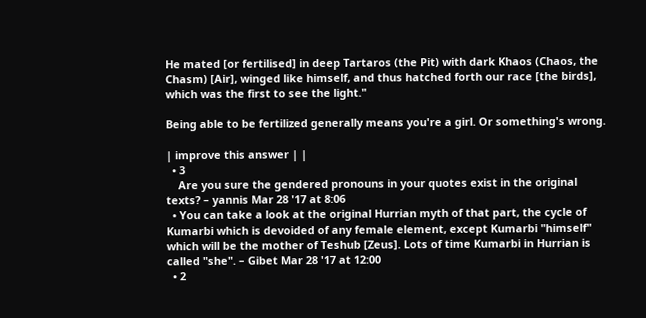He mated [or fertilised] in deep Tartaros (the Pit) with dark Khaos (Chaos, the Chasm) [Air], winged like himself, and thus hatched forth our race [the birds], which was the first to see the light."

Being able to be fertilized generally means you're a girl. Or something's wrong.

| improve this answer | |
  • 3
    Are you sure the gendered pronouns in your quotes exist in the original texts? – yannis Mar 28 '17 at 8:06
  • You can take a look at the original Hurrian myth of that part, the cycle of Kumarbi which is devoided of any female element, except Kumarbi "himself" which will be the mother of Teshub [Zeus]. Lots of time Kumarbi in Hurrian is called "she". – Gibet Mar 28 '17 at 12:00
  • 2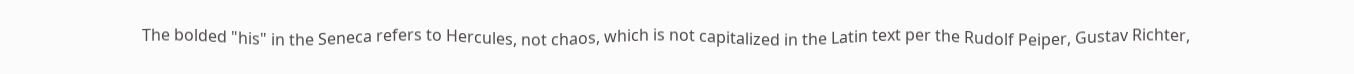The bolded "his" in the Seneca refers to Hercules, not chaos, which is not capitalized in the Latin text per the Rudolf Peiper, Gustav Richter,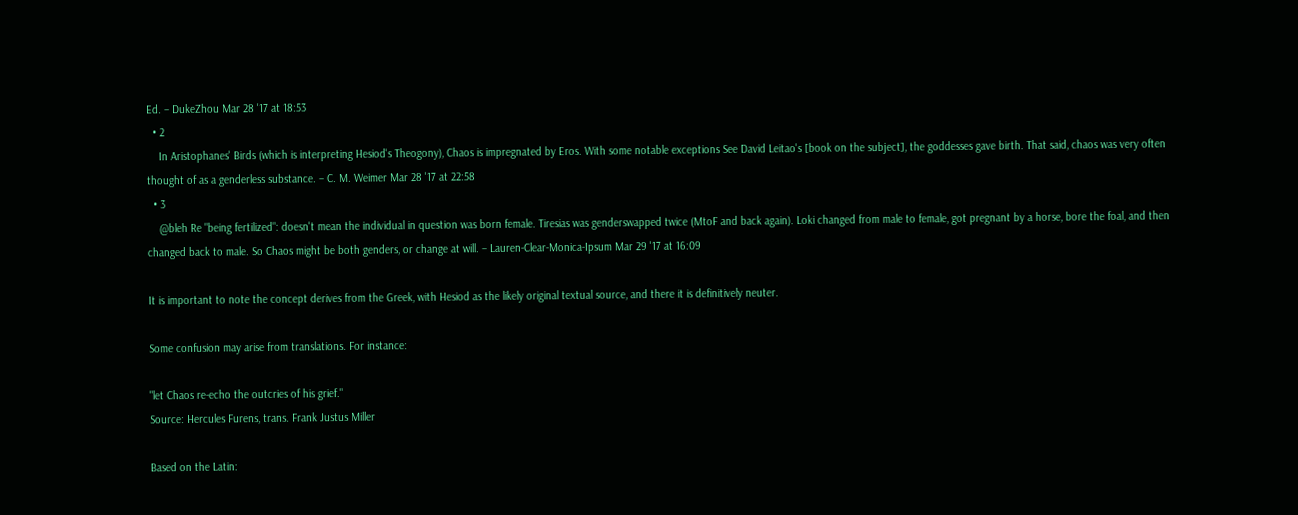Ed. – DukeZhou Mar 28 '17 at 18:53
  • 2
    In Aristophanes' Birds (which is interpreting Hesiod's Theogony), Chaos is impregnated by Eros. With some notable exceptions See David Leitao's [book on the subject], the goddesses gave birth. That said, chaos was very often thought of as a genderless substance. – C. M. Weimer Mar 28 '17 at 22:58
  • 3
    @bleh Re "being fertilized": doesn't mean the individual in question was born female. Tiresias was genderswapped twice (MtoF and back again). Loki changed from male to female, got pregnant by a horse, bore the foal, and then changed back to male. So Chaos might be both genders, or change at will. – Lauren-Clear-Monica-Ipsum Mar 29 '17 at 16:09

It is important to note the concept derives from the Greek, with Hesiod as the likely original textual source, and there it is definitively neuter.

Some confusion may arise from translations. For instance:

"let Chaos re-echo the outcries of his grief."
Source: Hercules Furens, trans. Frank Justus Miller

Based on the Latin: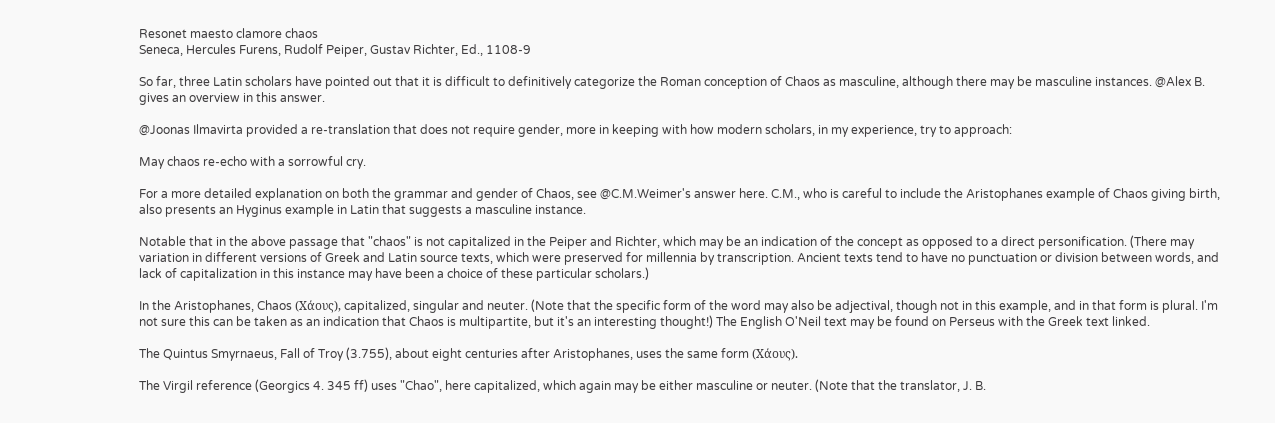Resonet maesto clamore chaos
Seneca, Hercules Furens, Rudolf Peiper, Gustav Richter, Ed., 1108-9

So far, three Latin scholars have pointed out that it is difficult to definitively categorize the Roman conception of Chaos as masculine, although there may be masculine instances. @Alex B. gives an overview in this answer.

@Joonas Ilmavirta provided a re-translation that does not require gender, more in keeping with how modern scholars, in my experience, try to approach:

May chaos re-echo with a sorrowful cry.

For a more detailed explanation on both the grammar and gender of Chaos, see @C.M.Weimer's answer here. C.M., who is careful to include the Aristophanes example of Chaos giving birth, also presents an Hyginus example in Latin that suggests a masculine instance.

Notable that in the above passage that "chaos" is not capitalized in the Peiper and Richter, which may be an indication of the concept as opposed to a direct personification. (There may variation in different versions of Greek and Latin source texts, which were preserved for millennia by transcription. Ancient texts tend to have no punctuation or division between words, and lack of capitalization in this instance may have been a choice of these particular scholars.)

In the Aristophanes, Chaos (Χάους), capitalized, singular and neuter. (Note that the specific form of the word may also be adjectival, though not in this example, and in that form is plural. I'm not sure this can be taken as an indication that Chaos is multipartite, but it's an interesting thought!) The English O'Neil text may be found on Perseus with the Greek text linked.

The Quintus Smyrnaeus, Fall of Troy (3.755), about eight centuries after Aristophanes, uses the same form (Χάους).

The Virgil reference (Georgics 4. 345 ff) uses "Chao", here capitalized, which again may be either masculine or neuter. (Note that the translator, J. B.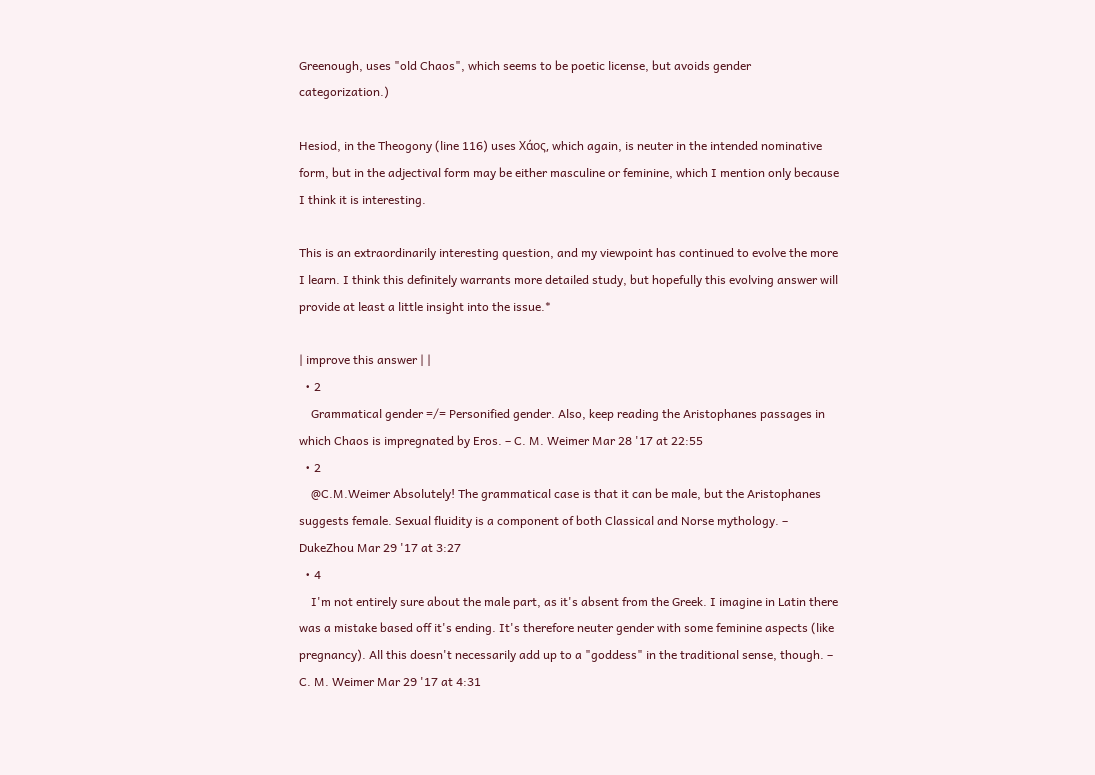Greenough, uses "old Chaos", which seems to be poetic license, but avoids gender categorization.)

Hesiod, in the Theogony (line 116) uses Χάος, which again, is neuter in the intended nominative form, but in the adjectival form may be either masculine or feminine, which I mention only because I think it is interesting.

This is an extraordinarily interesting question, and my viewpoint has continued to evolve the more I learn. I think this definitely warrants more detailed study, but hopefully this evolving answer will provide at least a little insight into the issue.*

| improve this answer | |
  • 2
    Grammatical gender =/= Personified gender. Also, keep reading the Aristophanes passages in which Chaos is impregnated by Eros. – C. M. Weimer Mar 28 '17 at 22:55
  • 2
    @C.M.Weimer Absolutely! The grammatical case is that it can be male, but the Aristophanes suggests female. Sexual fluidity is a component of both Classical and Norse mythology. – DukeZhou Mar 29 '17 at 3:27
  • 4
    I'm not entirely sure about the male part, as it's absent from the Greek. I imagine in Latin there was a mistake based off it's ending. It's therefore neuter gender with some feminine aspects (like pregnancy). All this doesn't necessarily add up to a "goddess" in the traditional sense, though. – C. M. Weimer Mar 29 '17 at 4:31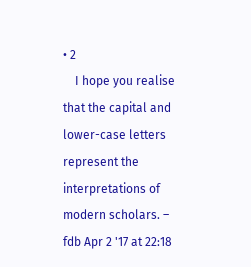• 2
    I hope you realise that the capital and lower-case letters represent the interpretations of modern scholars. – fdb Apr 2 '17 at 22:18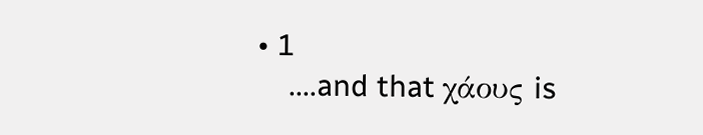• 1
    ....and that χάους is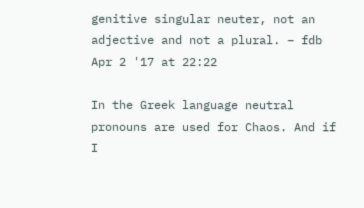genitive singular neuter, not an adjective and not a plural. – fdb Apr 2 '17 at 22:22

In the Greek language neutral pronouns are used for Chaos. And if I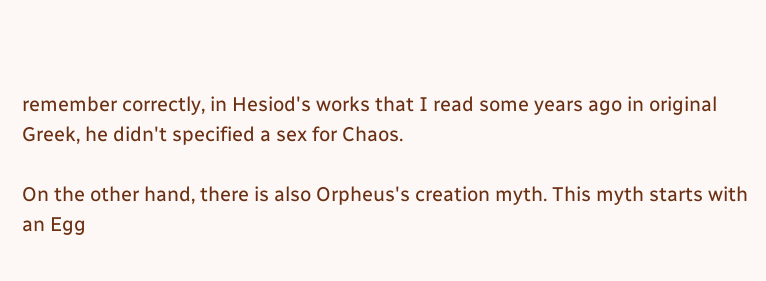remember correctly, in Hesiod's works that I read some years ago in original Greek, he didn't specified a sex for Chaos.

On the other hand, there is also Orpheus's creation myth. This myth starts with an Egg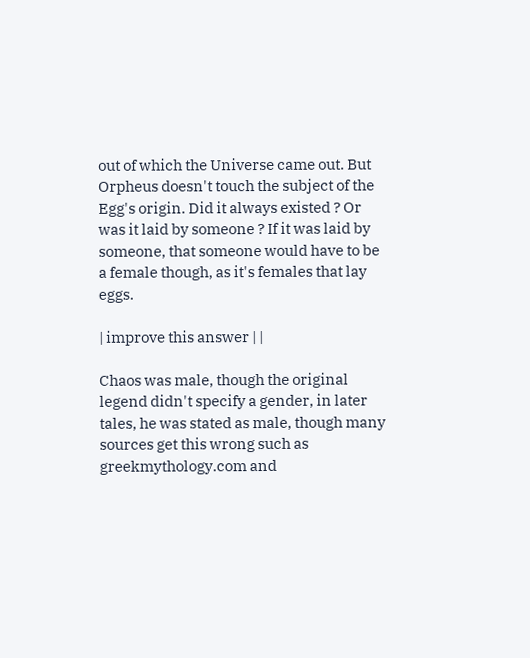out of which the Universe came out. But Orpheus doesn't touch the subject of the Egg's origin. Did it always existed ? Or was it laid by someone ? If it was laid by someone, that someone would have to be a female though, as it's females that lay eggs.

| improve this answer | |

Chaos was male, though the original legend didn't specify a gender, in later tales, he was stated as male, though many sources get this wrong such as greekmythology.com and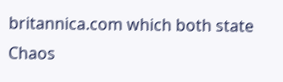britannica.com which both state Chaos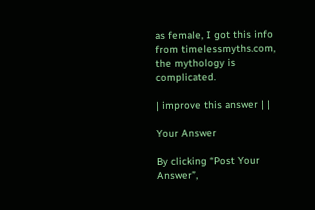as female, I got this info from timelessmyths.com, the mythology is complicated.

| improve this answer | |

Your Answer

By clicking “Post Your Answer”,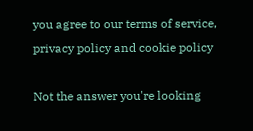you agree to our terms of service, privacy policy and cookie policy

Not the answer you're looking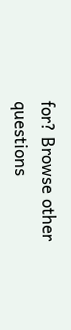for? Browse other questions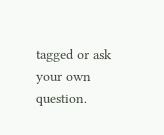tagged or ask your own question.